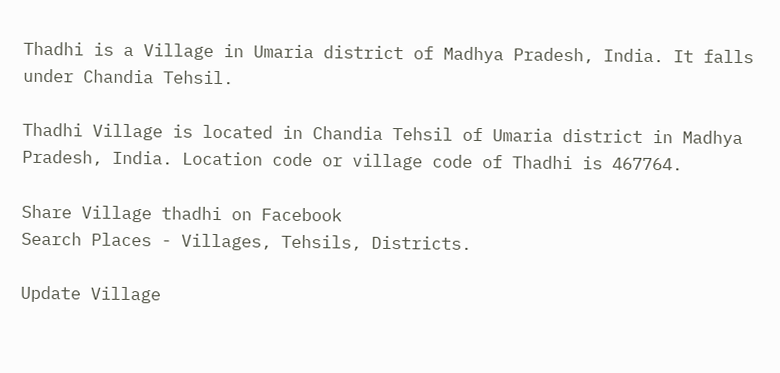Thadhi is a Village in Umaria district of Madhya Pradesh, India. It falls under Chandia Tehsil.

Thadhi Village is located in Chandia Tehsil of Umaria district in Madhya Pradesh, India. Location code or village code of Thadhi is 467764.

Share Village thadhi on Facebook
Search Places - Villages, Tehsils, Districts.

Update Village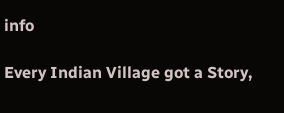info

Every Indian Village got a Story,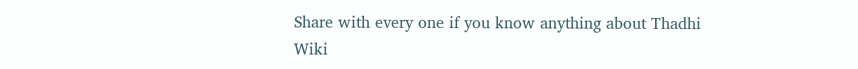Share with every one if you know anything about Thadhi Wiki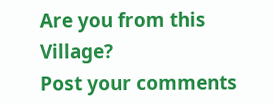Are you from this Village?
Post your comments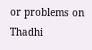or problems on Thadhi